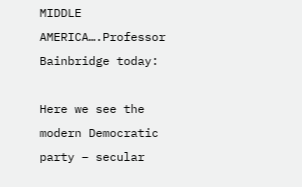MIDDLE AMERICA….Professor Bainbridge today:

Here we see the modern Democratic party – secular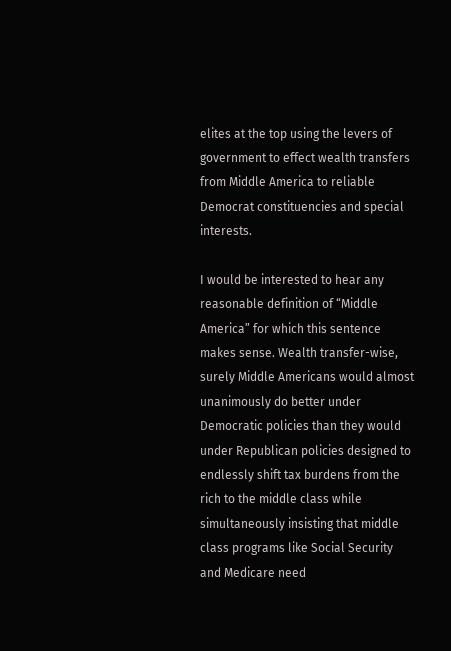elites at the top using the levers of government to effect wealth transfers from Middle America to reliable Democrat constituencies and special interests.

I would be interested to hear any reasonable definition of “Middle America” for which this sentence makes sense. Wealth transfer-wise, surely Middle Americans would almost unanimously do better under Democratic policies than they would under Republican policies designed to endlessly shift tax burdens from the rich to the middle class while simultaneously insisting that middle class programs like Social Security and Medicare need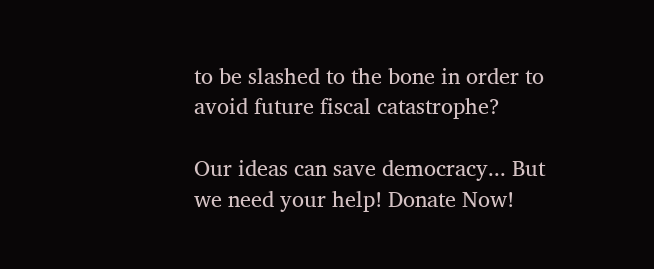to be slashed to the bone in order to avoid future fiscal catastrophe?

Our ideas can save democracy... But we need your help! Donate Now!